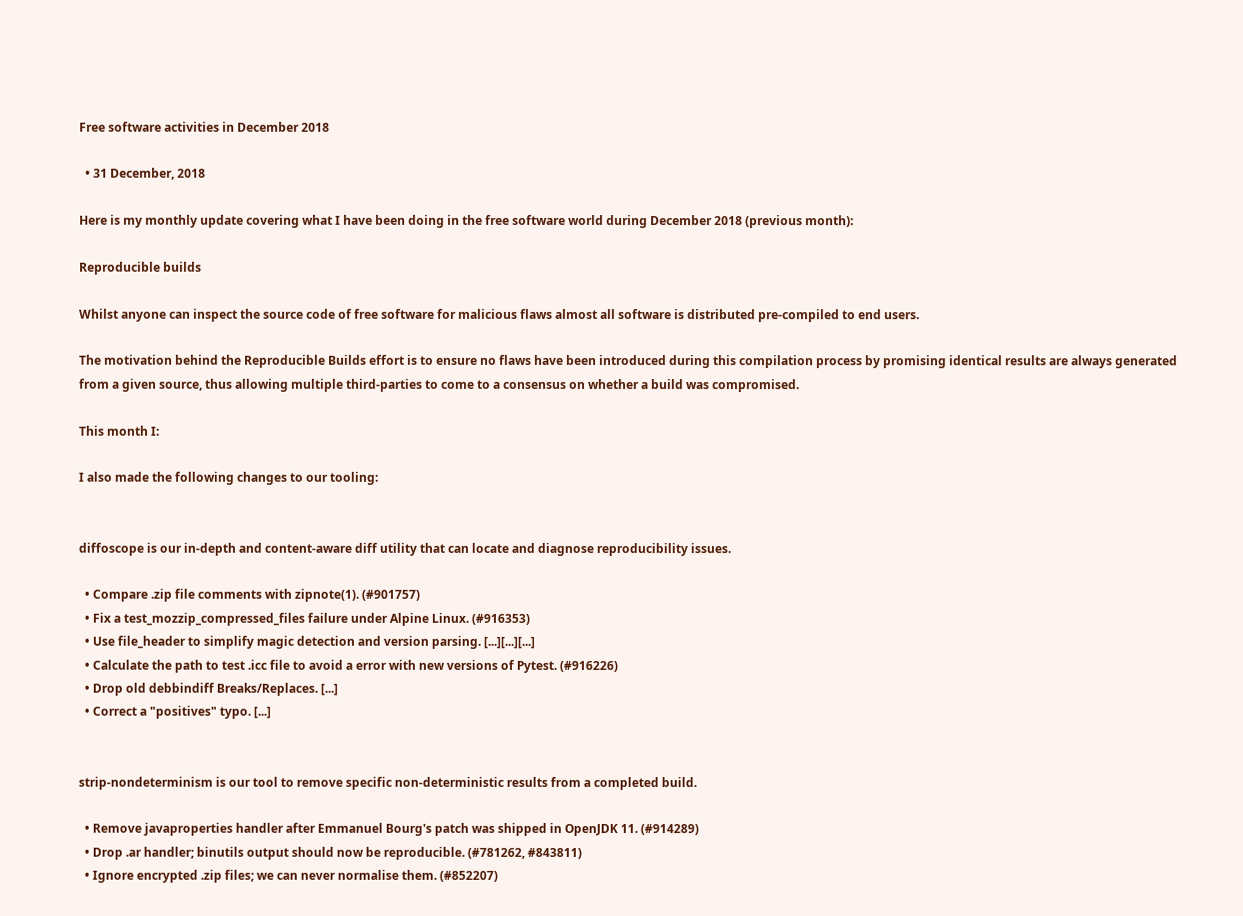Free software activities in December 2018

  • 31 December, 2018

Here is my monthly update covering what I have been doing in the free software world during December 2018 (previous month):

Reproducible builds

Whilst anyone can inspect the source code of free software for malicious flaws almost all software is distributed pre-compiled to end users.

The motivation behind the Reproducible Builds effort is to ensure no flaws have been introduced during this compilation process by promising identical results are always generated from a given source, thus allowing multiple third-parties to come to a consensus on whether a build was compromised.

This month I:

I also made the following changes to our tooling:


diffoscope is our in-depth and content-aware diff utility that can locate and diagnose reproducibility issues.

  • Compare .zip file comments with zipnote(1). (#901757)
  • Fix a test_mozzip_compressed_files failure under Alpine Linux. (#916353)
  • Use file_header to simplify magic detection and version parsing. [...][...][...]
  • Calculate the path to test .icc file to avoid a error with new versions of Pytest. (#916226)
  • Drop old debbindiff Breaks/Replaces. [...]
  • Correct a "positives" typo. [...]


strip-nondeterminism is our tool to remove specific non-deterministic results from a completed build.

  • Remove javaproperties handler after Emmanuel Bourg's patch was shipped in OpenJDK 11. (#914289)
  • Drop .ar handler; binutils output should now be reproducible. (#781262, #843811)
  • Ignore encrypted .zip files; we can never normalise them. (#852207)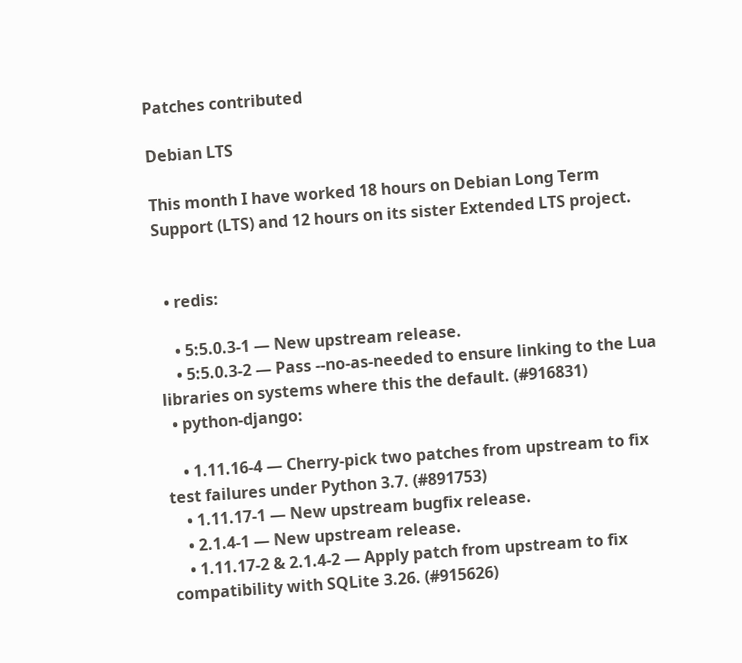Patches contributed

Debian LTS

This month I have worked 18 hours on Debian Long Term Support (LTS) and 12 hours on its sister Extended LTS project.


  • redis:

    • 5:5.0.3-1 — New upstream release.
    • 5:5.0.3-2 — Pass --no-as-needed to ensure linking to the Lua libraries on systems where this the default. (#916831)
  • python-django:

    • 1.11.16-4 — Cherry-pick two patches from upstream to fix test failures under Python 3.7. (#891753)
    • 1.11.17-1 — New upstream bugfix release.
    • 2.1.4-1 — New upstream release.
    • 1.11.17-2 & 2.1.4-2 — Apply patch from upstream to fix compatibility with SQLite 3.26. (#915626)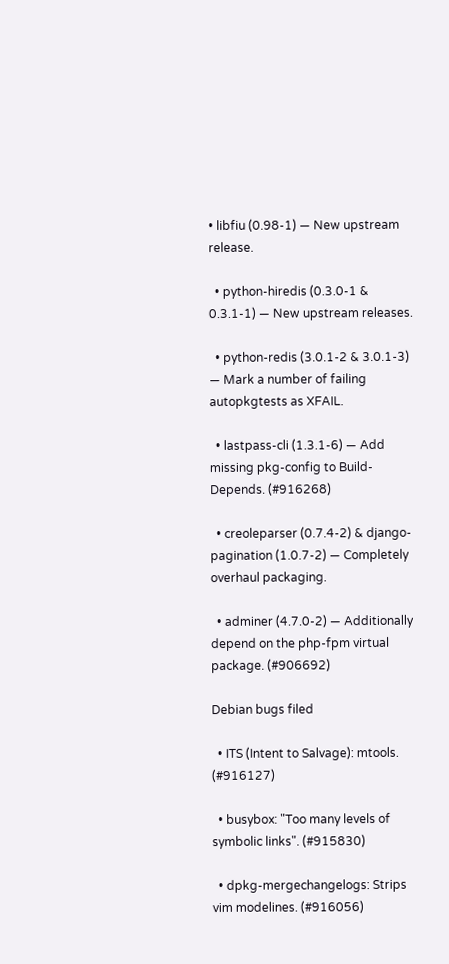• libfiu (0.98-1) — New upstream release.

  • python-hiredis (0.3.0-1 & 0.3.1-1) — New upstream releases.

  • python-redis (3.0.1-2 & 3.0.1-3) — Mark a number of failing autopkgtests as XFAIL.

  • lastpass-cli (1.3.1-6) — Add missing pkg-config to Build-Depends. (#916268)

  • creoleparser (0.7.4-2) & django-pagination (1.0.7-2) — Completely overhaul packaging.

  • adminer (4.7.0-2) — Additionally depend on the php-fpm virtual package. (#906692)

Debian bugs filed

  • ITS (Intent to Salvage): mtools. (#916127)

  • busybox: "Too many levels of symbolic links". (#915830)

  • dpkg-mergechangelogs: Strips vim modelines. (#916056)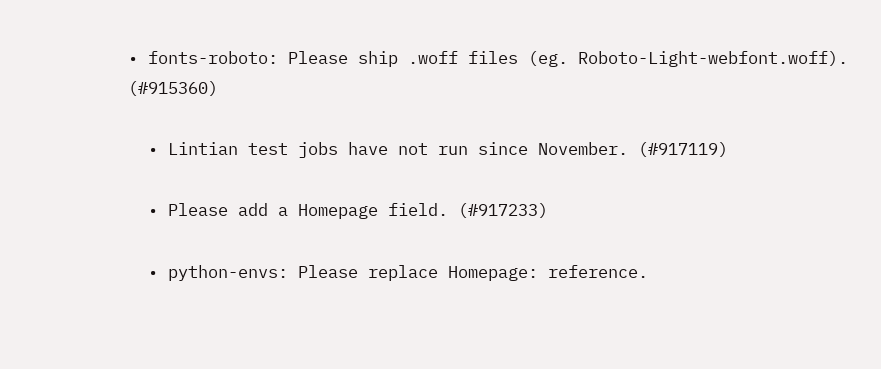• fonts-roboto: Please ship .woff files (eg. Roboto-Light-webfont.woff). (#915360)

  • Lintian test jobs have not run since November. (#917119)

  • Please add a Homepage field. (#917233)

  • python-envs: Please replace Homepage: reference.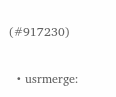(#917230)

  • usrmerge: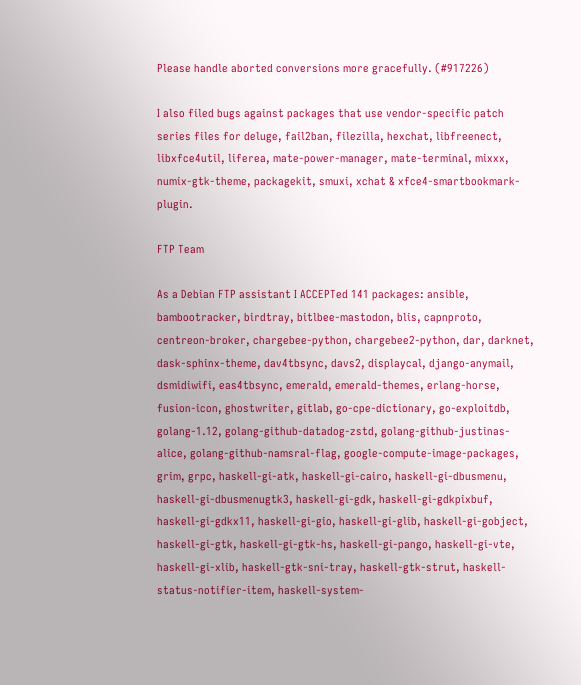Please handle aborted conversions more gracefully. (#917226)

I also filed bugs against packages that use vendor-specific patch series files for deluge, fail2ban, filezilla, hexchat, libfreenect, libxfce4util, liferea, mate-power-manager, mate-terminal, mixxx, numix-gtk-theme, packagekit, smuxi, xchat & xfce4-smartbookmark-plugin.

FTP Team

As a Debian FTP assistant I ACCEPTed 141 packages: ansible, bambootracker, birdtray, bitlbee-mastodon, blis, capnproto, centreon-broker, chargebee-python, chargebee2-python, dar, darknet, dask-sphinx-theme, dav4tbsync, davs2, displaycal, django-anymail, dsmidiwifi, eas4tbsync, emerald, emerald-themes, erlang-horse, fusion-icon, ghostwriter, gitlab, go-cpe-dictionary, go-exploitdb, golang-1.12, golang-github-datadog-zstd, golang-github-justinas-alice, golang-github-namsral-flag, google-compute-image-packages, grim, grpc, haskell-gi-atk, haskell-gi-cairo, haskell-gi-dbusmenu, haskell-gi-dbusmenugtk3, haskell-gi-gdk, haskell-gi-gdkpixbuf, haskell-gi-gdkx11, haskell-gi-gio, haskell-gi-glib, haskell-gi-gobject, haskell-gi-gtk, haskell-gi-gtk-hs, haskell-gi-pango, haskell-gi-vte, haskell-gi-xlib, haskell-gtk-sni-tray, haskell-gtk-strut, haskell-status-notifier-item, haskell-system-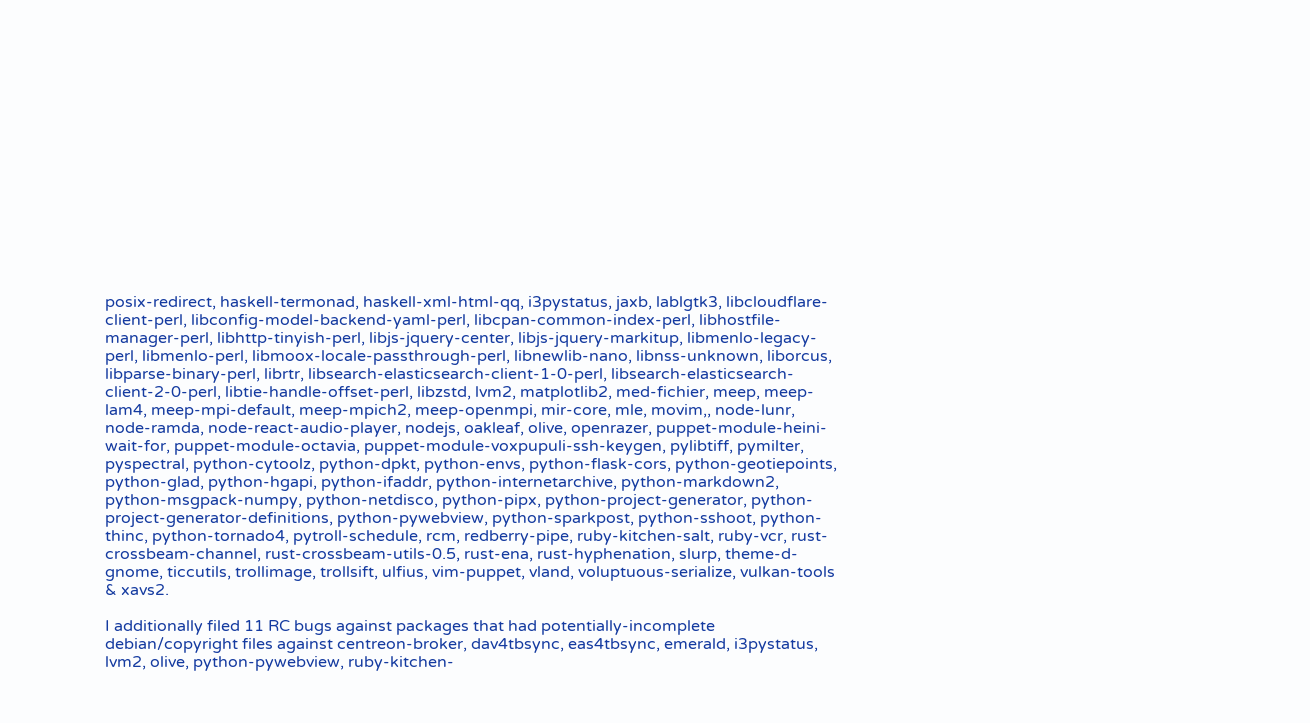posix-redirect, haskell-termonad, haskell-xml-html-qq, i3pystatus, jaxb, lablgtk3, libcloudflare-client-perl, libconfig-model-backend-yaml-perl, libcpan-common-index-perl, libhostfile-manager-perl, libhttp-tinyish-perl, libjs-jquery-center, libjs-jquery-markitup, libmenlo-legacy-perl, libmenlo-perl, libmoox-locale-passthrough-perl, libnewlib-nano, libnss-unknown, liborcus, libparse-binary-perl, librtr, libsearch-elasticsearch-client-1-0-perl, libsearch-elasticsearch-client-2-0-perl, libtie-handle-offset-perl, libzstd, lvm2, matplotlib2, med-fichier, meep, meep-lam4, meep-mpi-default, meep-mpich2, meep-openmpi, mir-core, mle, movim,, node-lunr, node-ramda, node-react-audio-player, nodejs, oakleaf, olive, openrazer, puppet-module-heini-wait-for, puppet-module-octavia, puppet-module-voxpupuli-ssh-keygen, pylibtiff, pymilter, pyspectral, python-cytoolz, python-dpkt, python-envs, python-flask-cors, python-geotiepoints, python-glad, python-hgapi, python-ifaddr, python-internetarchive, python-markdown2, python-msgpack-numpy, python-netdisco, python-pipx, python-project-generator, python-project-generator-definitions, python-pywebview, python-sparkpost, python-sshoot, python-thinc, python-tornado4, pytroll-schedule, rcm, redberry-pipe, ruby-kitchen-salt, ruby-vcr, rust-crossbeam-channel, rust-crossbeam-utils-0.5, rust-ena, rust-hyphenation, slurp, theme-d-gnome, ticcutils, trollimage, trollsift, ulfius, vim-puppet, vland, voluptuous-serialize, vulkan-tools & xavs2.

I additionally filed 11 RC bugs against packages that had potentially-incomplete debian/copyright files against centreon-broker, dav4tbsync, eas4tbsync, emerald, i3pystatus, lvm2, olive, python-pywebview, ruby-kitchen-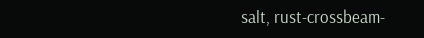salt, rust-crossbeam-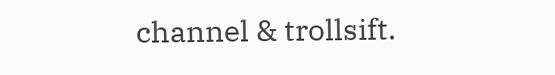channel & trollsift.